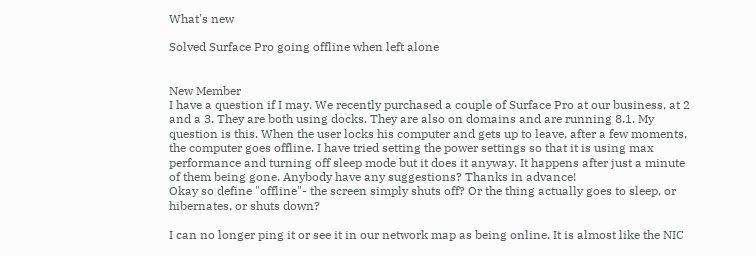What's new

Solved Surface Pro going offline when left alone


New Member
I have a question if I may. We recently purchased a couple of Surface Pro at our business, at 2 and a 3. They are both using docks. They are also on domains and are running 8.1. My question is this. When the user locks his computer and gets up to leave, after a few moments, the computer goes offline. I have tried setting the power settings so that it is using max performance and turning off sleep mode but it does it anyway. It happens after just a minute of them being gone. Anybody have any suggestions? Thanks in advance!
Okay so define "offline"- the screen simply shuts off? Or the thing actually goes to sleep, or hibernates, or shuts down?

I can no longer ping it or see it in our network map as being online. It is almost like the NIC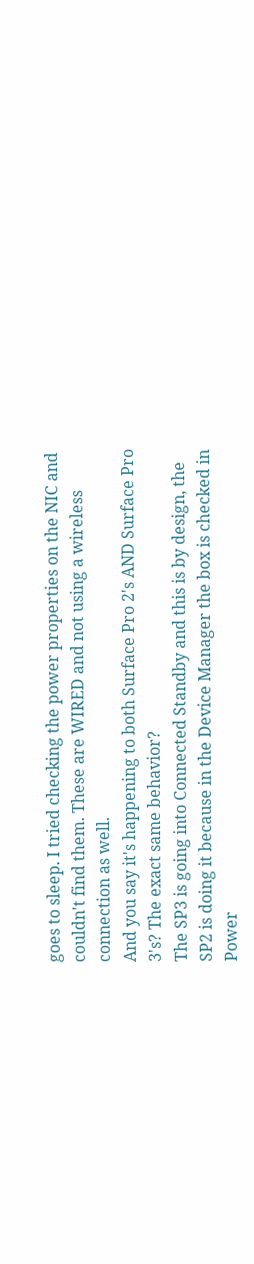goes to sleep. I tried checking the power properties on the NIC and couldn't find them. These are WIRED and not using a wireless connection as well.
And you say it's happening to both Surface Pro 2's AND Surface Pro 3's? The exact same behavior?
The SP3 is going into Connected Standby and this is by design, the SP2 is doing it because in the Device Manager the box is checked in Power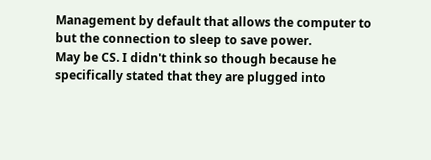Management by default that allows the computer to but the connection to sleep to save power.
May be CS. I didn't think so though because he specifically stated that they are plugged into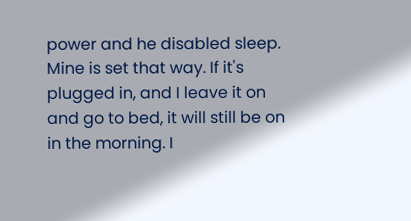power and he disabled sleep. Mine is set that way. If it's plugged in, and I leave it on and go to bed, it will still be on in the morning. I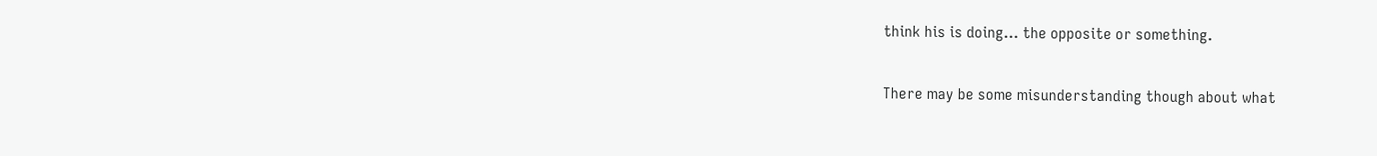think his is doing... the opposite or something.

There may be some misunderstanding though about what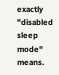exactly "disabled sleep mode" means.